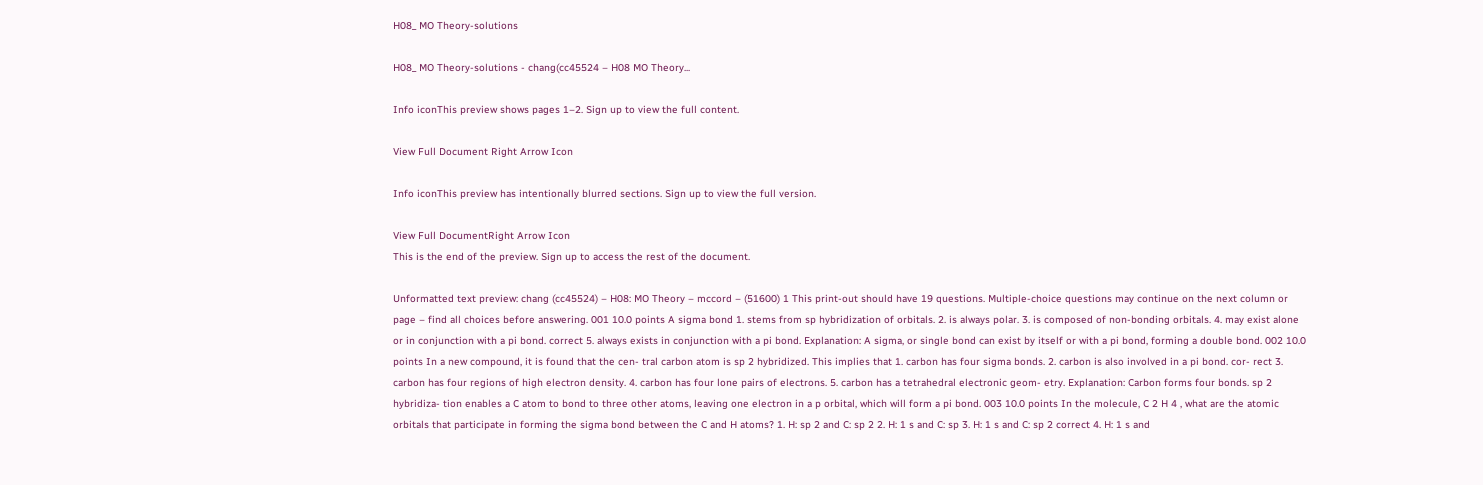H08_ MO Theory-solutions

H08_ MO Theory-solutions - chang(cc45524 – H08 MO Theory...

Info iconThis preview shows pages 1–2. Sign up to view the full content.

View Full Document Right Arrow Icon

Info iconThis preview has intentionally blurred sections. Sign up to view the full version.

View Full DocumentRight Arrow Icon
This is the end of the preview. Sign up to access the rest of the document.

Unformatted text preview: chang (cc45524) – H08: MO Theory – mccord – (51600) 1 This print-out should have 19 questions. Multiple-choice questions may continue on the next column or page – find all choices before answering. 001 10.0 points A sigma bond 1. stems from sp hybridization of orbitals. 2. is always polar. 3. is composed of non-bonding orbitals. 4. may exist alone or in conjunction with a pi bond. correct 5. always exists in conjunction with a pi bond. Explanation: A sigma, or single bond can exist by itself or with a pi bond, forming a double bond. 002 10.0 points In a new compound, it is found that the cen- tral carbon atom is sp 2 hybridized. This implies that 1. carbon has four sigma bonds. 2. carbon is also involved in a pi bond. cor- rect 3. carbon has four regions of high electron density. 4. carbon has four lone pairs of electrons. 5. carbon has a tetrahedral electronic geom- etry. Explanation: Carbon forms four bonds. sp 2 hybridiza- tion enables a C atom to bond to three other atoms, leaving one electron in a p orbital, which will form a pi bond. 003 10.0 points In the molecule, C 2 H 4 , what are the atomic orbitals that participate in forming the sigma bond between the C and H atoms? 1. H: sp 2 and C: sp 2 2. H: 1 s and C: sp 3. H: 1 s and C: sp 2 correct 4. H: 1 s and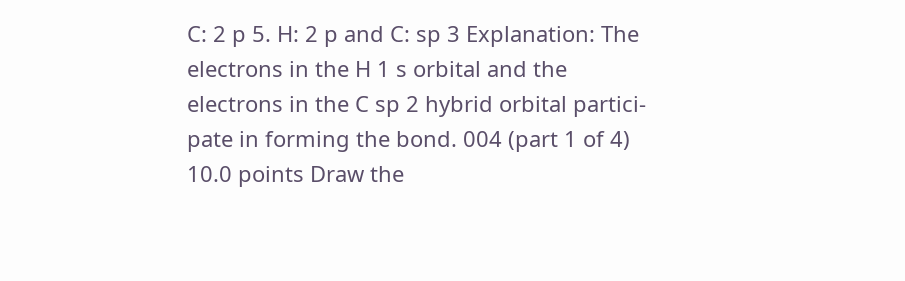C: 2 p 5. H: 2 p and C: sp 3 Explanation: The electrons in the H 1 s orbital and the electrons in the C sp 2 hybrid orbital partici- pate in forming the bond. 004 (part 1 of 4) 10.0 points Draw the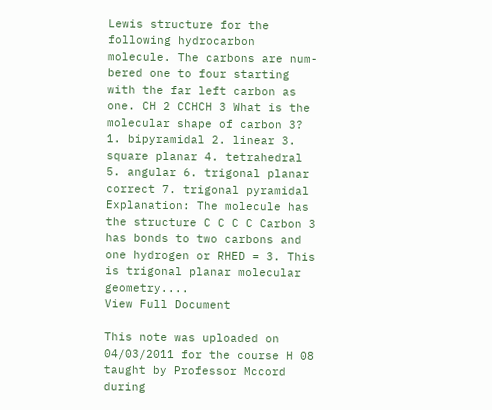Lewis structure for the following hydrocarbon molecule. The carbons are num- bered one to four starting with the far left carbon as one. CH 2 CCHCH 3 What is the molecular shape of carbon 3? 1. bipyramidal 2. linear 3. square planar 4. tetrahedral 5. angular 6. trigonal planar correct 7. trigonal pyramidal Explanation: The molecule has the structure C C C C Carbon 3 has bonds to two carbons and one hydrogen or RHED = 3. This is trigonal planar molecular geometry....
View Full Document

This note was uploaded on 04/03/2011 for the course H 08 taught by Professor Mccord during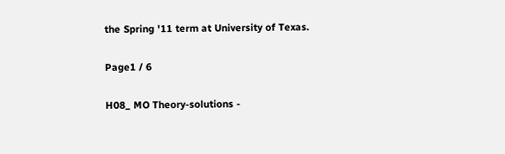the Spring '11 term at University of Texas.

Page1 / 6

H08_ MO Theory-solutions -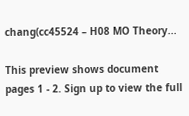chang(cc45524 – H08 MO Theory...

This preview shows document pages 1 - 2. Sign up to view the full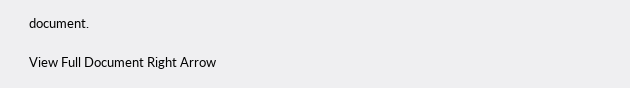document.

View Full Document Right Arrow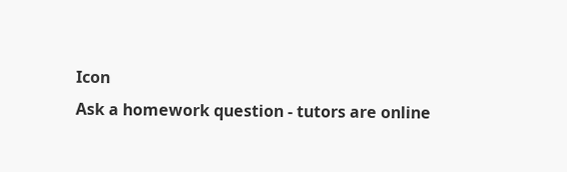Icon
Ask a homework question - tutors are online